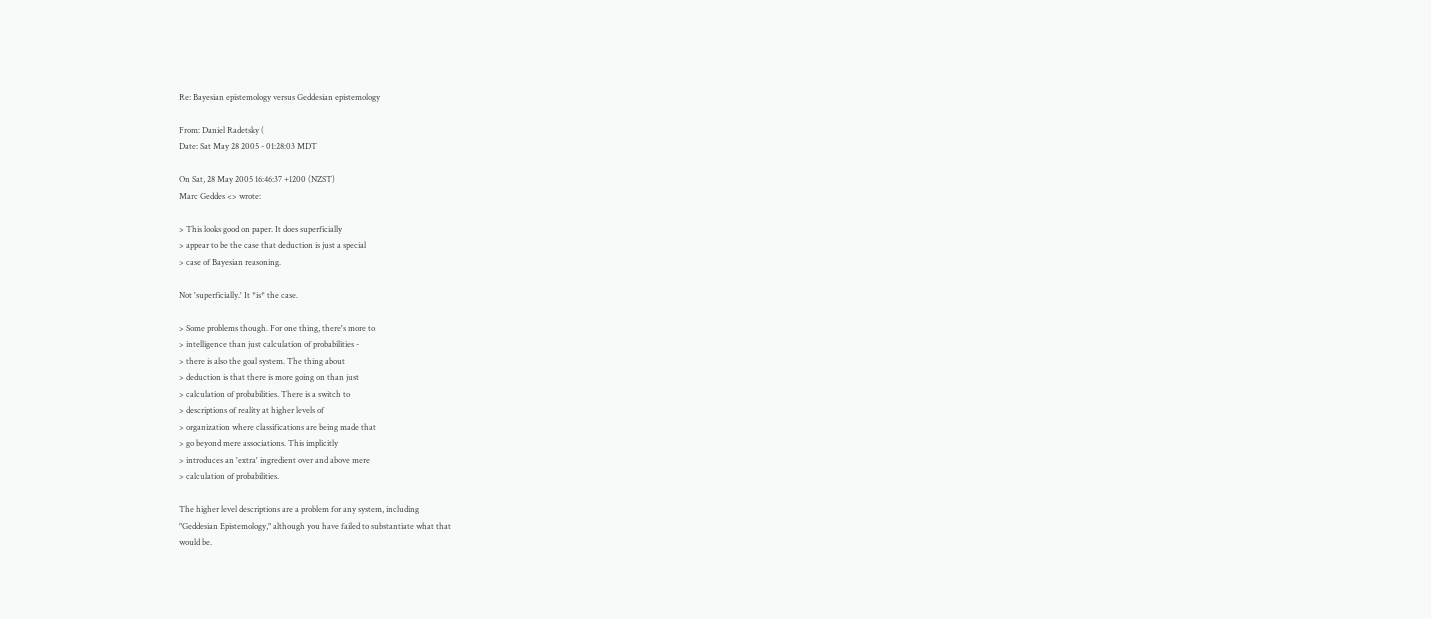Re: Bayesian epistemology versus Geddesian epistemology

From: Daniel Radetsky (
Date: Sat May 28 2005 - 01:28:03 MDT

On Sat, 28 May 2005 16:46:37 +1200 (NZST)
Marc Geddes <> wrote:

> This looks good on paper. It does superficially
> appear to be the case that deduction is just a special
> case of Bayesian reasoning.

Not 'superficially.' It *is* the case.

> Some problems though. For one thing, there's more to
> intelligence than just calculation of probabilities -
> there is also the goal system. The thing about
> deduction is that there is more going on than just
> calculation of probabilities. There is a switch to
> descriptions of reality at higher levels of
> organization where classifications are being made that
> go beyond mere associations. This implicitly
> introduces an 'extra' ingredient over and above mere
> calculation of probabilities.

The higher level descriptions are a problem for any system, including
"Geddesian Epistemology," although you have failed to substantiate what that
would be.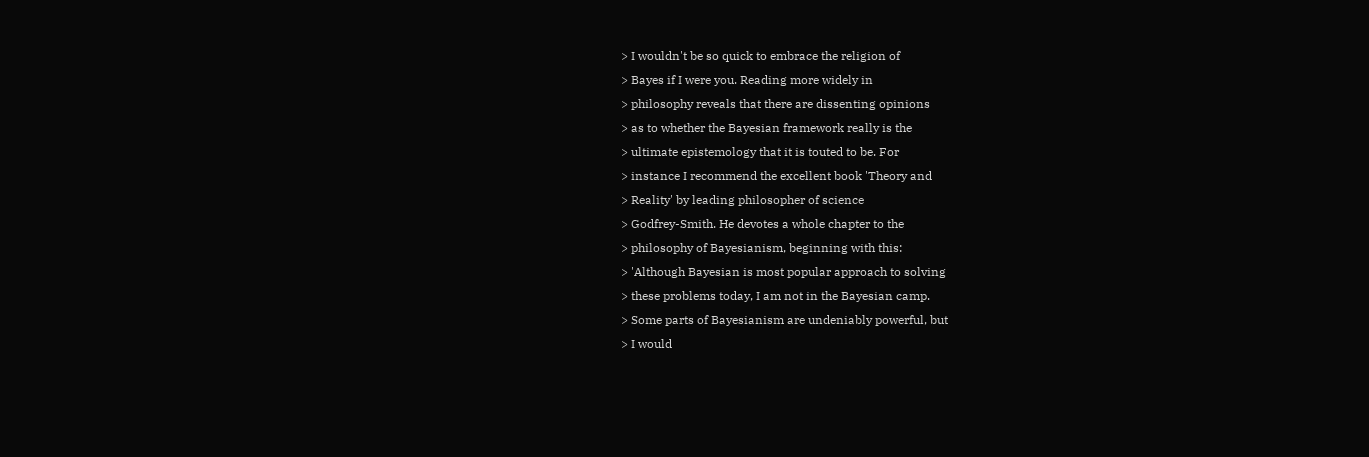> I wouldn't be so quick to embrace the religion of
> Bayes if I were you. Reading more widely in
> philosophy reveals that there are dissenting opinions
> as to whether the Bayesian framework really is the
> ultimate epistemology that it is touted to be. For
> instance I recommend the excellent book 'Theory and
> Reality' by leading philosopher of science
> Godfrey-Smith. He devotes a whole chapter to the
> philosophy of Bayesianism, beginning with this:
> 'Although Bayesian is most popular approach to solving
> these problems today, I am not in the Bayesian camp.
> Some parts of Bayesianism are undeniably powerful, but
> I would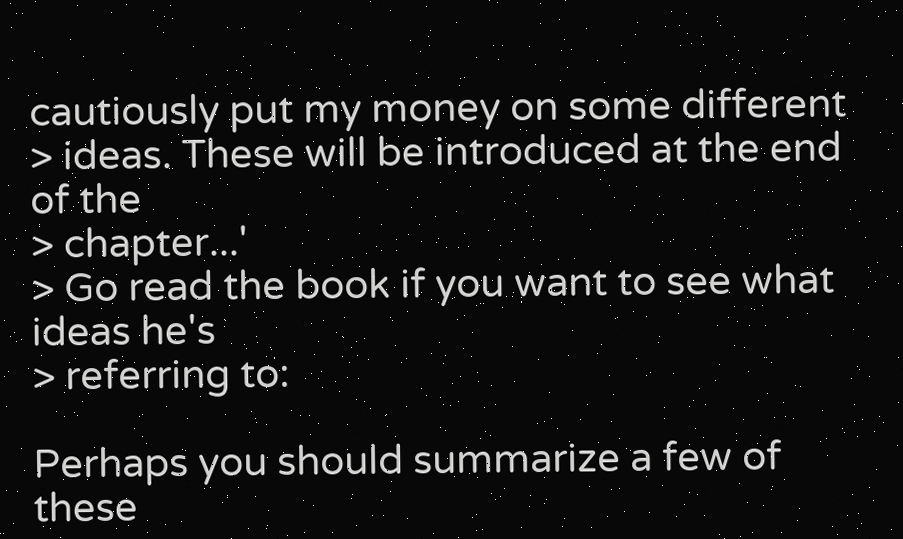cautiously put my money on some different
> ideas. These will be introduced at the end of the
> chapter...'
> Go read the book if you want to see what ideas he's
> referring to:

Perhaps you should summarize a few of these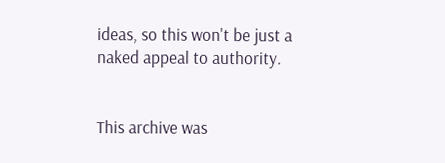ideas, so this won't be just a
naked appeal to authority.


This archive was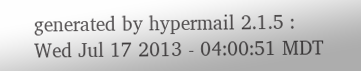generated by hypermail 2.1.5 : Wed Jul 17 2013 - 04:00:51 MDT